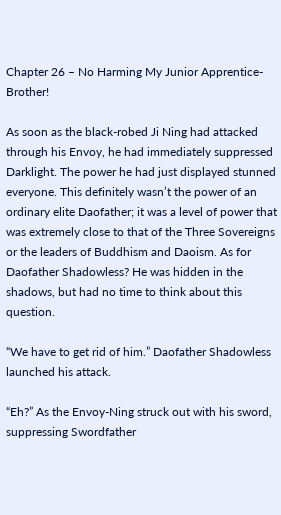Chapter 26 – No Harming My Junior Apprentice-Brother!

As soon as the black-robed Ji Ning had attacked through his Envoy, he had immediately suppressed Darklight. The power he had just displayed stunned everyone. This definitely wasn’t the power of an ordinary elite Daofather; it was a level of power that was extremely close to that of the Three Sovereigns or the leaders of Buddhism and Daoism. As for Daofather Shadowless? He was hidden in the shadows, but had no time to think about this question.

“We have to get rid of him.” Daofather Shadowless launched his attack.

“Eh?” As the Envoy-Ning struck out with his sword, suppressing Swordfather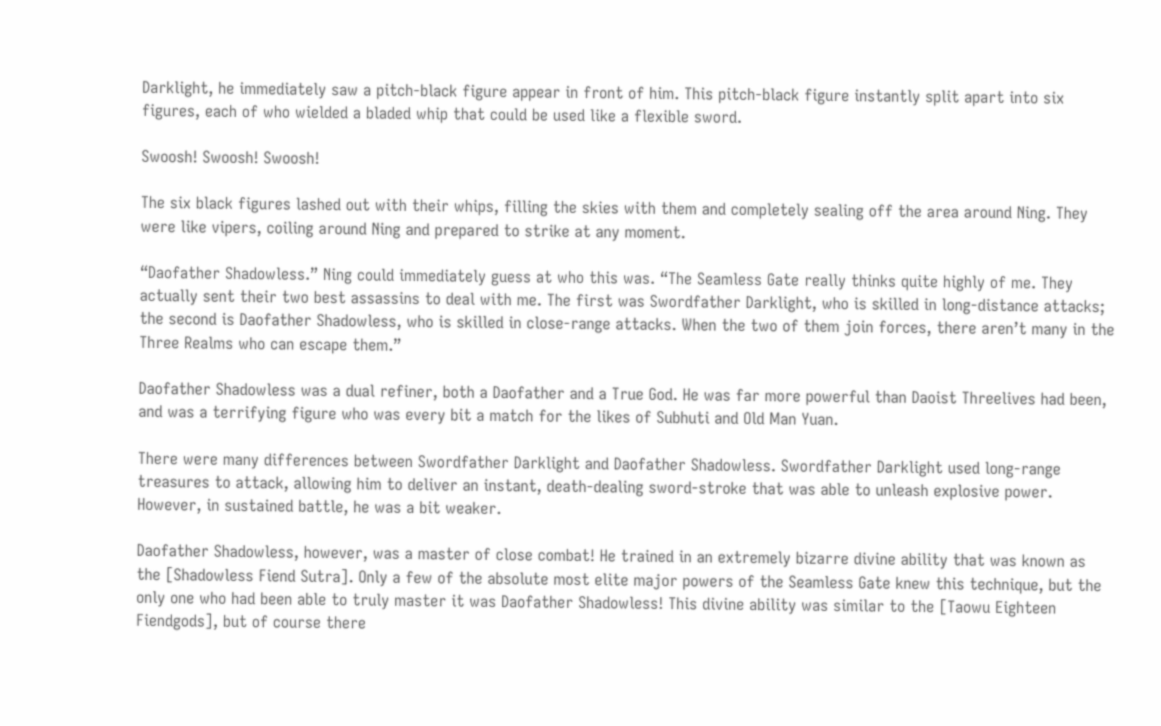Darklight, he immediately saw a pitch-black figure appear in front of him. This pitch-black figure instantly split apart into six figures, each of who wielded a bladed whip that could be used like a flexible sword.

Swoosh! Swoosh! Swoosh!

The six black figures lashed out with their whips, filling the skies with them and completely sealing off the area around Ning. They were like vipers, coiling around Ning and prepared to strike at any moment.

“Daofather Shadowless.” Ning could immediately guess at who this was. “The Seamless Gate really thinks quite highly of me. They actually sent their two best assassins to deal with me. The first was Swordfather Darklight, who is skilled in long-distance attacks; the second is Daofather Shadowless, who is skilled in close-range attacks. When the two of them join forces, there aren’t many in the Three Realms who can escape them.”

Daofather Shadowless was a dual refiner, both a Daofather and a True God. He was far more powerful than Daoist Threelives had been, and was a terrifying figure who was every bit a match for the likes of Subhuti and Old Man Yuan.

There were many differences between Swordfather Darklight and Daofather Shadowless. Swordfather Darklight used long-range treasures to attack, allowing him to deliver an instant, death-dealing sword-stroke that was able to unleash explosive power. However, in sustained battle, he was a bit weaker.

Daofather Shadowless, however, was a master of close combat! He trained in an extremely bizarre divine ability that was known as the [Shadowless Fiend Sutra]. Only a few of the absolute most elite major powers of the Seamless Gate knew this technique, but the only one who had been able to truly master it was Daofather Shadowless! This divine ability was similar to the [Taowu Eighteen Fiendgods], but of course there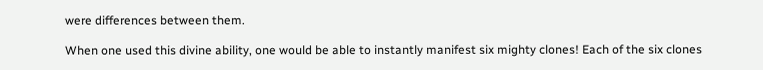were differences between them.

When one used this divine ability, one would be able to instantly manifest six mighty clones! Each of the six clones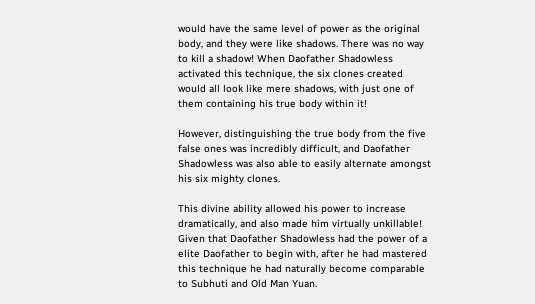would have the same level of power as the original body, and they were like shadows. There was no way to kill a shadow! When Daofather Shadowless activated this technique, the six clones created would all look like mere shadows, with just one of them containing his true body within it!

However, distinguishing the true body from the five false ones was incredibly difficult, and Daofather Shadowless was also able to easily alternate amongst his six mighty clones.

This divine ability allowed his power to increase dramatically, and also made him virtually unkillable! Given that Daofather Shadowless had the power of a elite Daofather to begin with, after he had mastered this technique he had naturally become comparable to Subhuti and Old Man Yuan.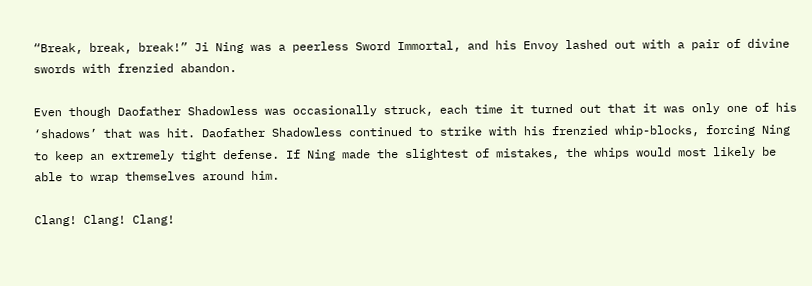“Break, break, break!” Ji Ning was a peerless Sword Immortal, and his Envoy lashed out with a pair of divine swords with frenzied abandon.

Even though Daofather Shadowless was occasionally struck, each time it turned out that it was only one of his ‘shadows’ that was hit. Daofather Shadowless continued to strike with his frenzied whip-blocks, forcing Ning to keep an extremely tight defense. If Ning made the slightest of mistakes, the whips would most likely be able to wrap themselves around him.

Clang! Clang! Clang!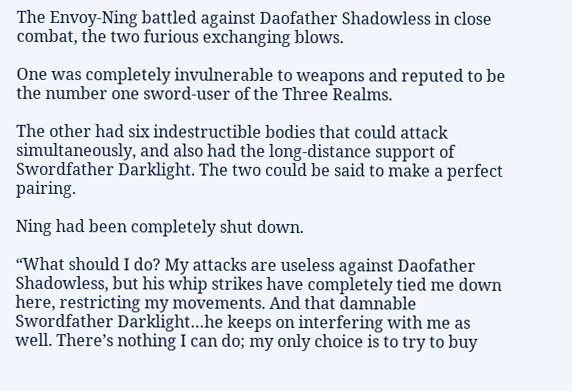The Envoy-Ning battled against Daofather Shadowless in close combat, the two furious exchanging blows.

One was completely invulnerable to weapons and reputed to be the number one sword-user of the Three Realms.

The other had six indestructible bodies that could attack simultaneously, and also had the long-distance support of Swordfather Darklight. The two could be said to make a perfect pairing.

Ning had been completely shut down.

“What should I do? My attacks are useless against Daofather Shadowless, but his whip strikes have completely tied me down here, restricting my movements. And that damnable Swordfather Darklight…he keeps on interfering with me as well. There’s nothing I can do; my only choice is to try to buy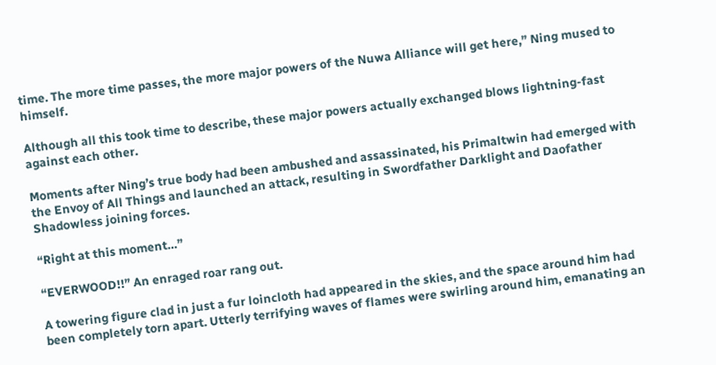time. The more time passes, the more major powers of the Nuwa Alliance will get here,” Ning mused to himself.

Although all this took time to describe, these major powers actually exchanged blows lightning-fast against each other.

Moments after Ning’s true body had been ambushed and assassinated, his Primaltwin had emerged with the Envoy of All Things and launched an attack, resulting in Swordfather Darklight and Daofather Shadowless joining forces.

“Right at this moment…”

“EVERWOOD!!” An enraged roar rang out.

A towering figure clad in just a fur loincloth had appeared in the skies, and the space around him had been completely torn apart. Utterly terrifying waves of flames were swirling around him, emanating an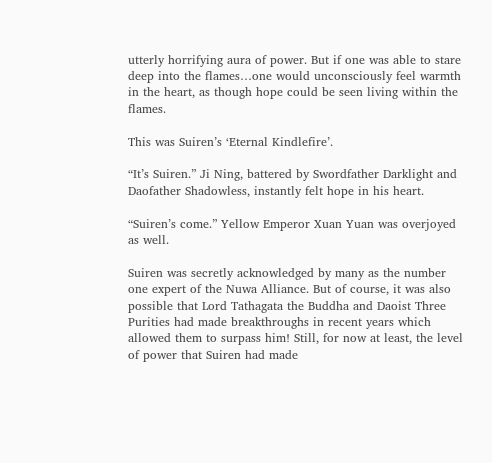utterly horrifying aura of power. But if one was able to stare deep into the flames…one would unconsciously feel warmth in the heart, as though hope could be seen living within the flames.

This was Suiren’s ‘Eternal Kindlefire’.

“It’s Suiren.” Ji Ning, battered by Swordfather Darklight and Daofather Shadowless, instantly felt hope in his heart.

“Suiren’s come.” Yellow Emperor Xuan Yuan was overjoyed as well.

Suiren was secretly acknowledged by many as the number one expert of the Nuwa Alliance. But of course, it was also possible that Lord Tathagata the Buddha and Daoist Three Purities had made breakthroughs in recent years which allowed them to surpass him! Still, for now at least, the level of power that Suiren had made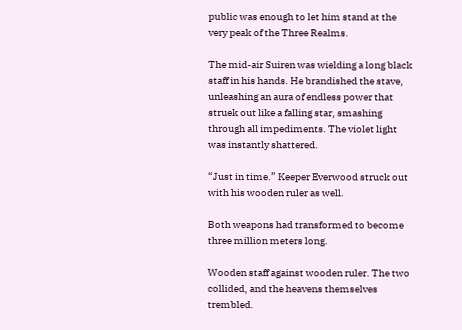public was enough to let him stand at the very peak of the Three Realms.

The mid-air Suiren was wielding a long black staff in his hands. He brandished the stave, unleashing an aura of endless power that struek out like a falling star, smashing through all impediments. The violet light was instantly shattered.

“Just in time.” Keeper Everwood struck out with his wooden ruler as well.

Both weapons had transformed to become three million meters long.

Wooden staff against wooden ruler. The two collided, and the heavens themselves trembled.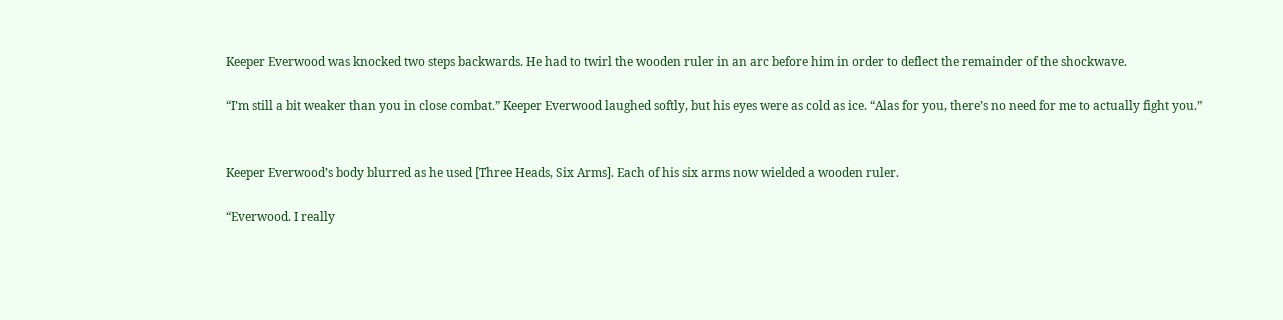Keeper Everwood was knocked two steps backwards. He had to twirl the wooden ruler in an arc before him in order to deflect the remainder of the shockwave.

“I’m still a bit weaker than you in close combat.” Keeper Everwood laughed softly, but his eyes were as cold as ice. “Alas for you, there’s no need for me to actually fight you.”


Keeper Everwood’s body blurred as he used [Three Heads, Six Arms]. Each of his six arms now wielded a wooden ruler.

“Everwood. I really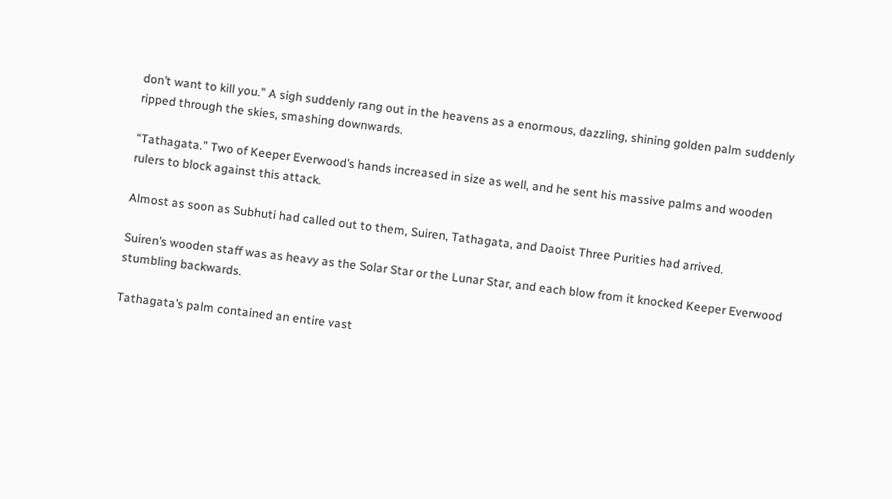don’t want to kill you.” A sigh suddenly rang out in the heavens as a enormous, dazzling, shining golden palm suddenly ripped through the skies, smashing downwards.

“Tathagata.” Two of Keeper Everwood’s hands increased in size as well, and he sent his massive palms and wooden rulers to block against this attack.

Almost as soon as Subhuti had called out to them, Suiren, Tathagata, and Daoist Three Purities had arrived.

Suiren’s wooden staff was as heavy as the Solar Star or the Lunar Star, and each blow from it knocked Keeper Everwood stumbling backwards.

Tathagata’s palm contained an entire vast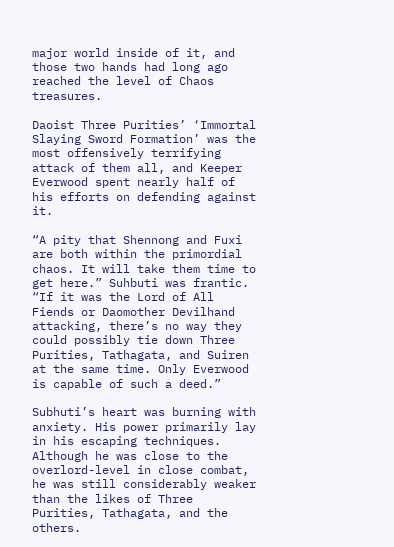major world inside of it, and those two hands had long ago reached the level of Chaos treasures.

Daoist Three Purities’ ‘Immortal Slaying Sword Formation’ was the most offensively terrifying attack of them all, and Keeper Everwood spent nearly half of his efforts on defending against it.

“A pity that Shennong and Fuxi are both within the primordial chaos. It will take them time to get here.” Suhbuti was frantic. “If it was the Lord of All Fiends or Daomother Devilhand attacking, there’s no way they could possibly tie down Three Purities, Tathagata, and Suiren at the same time. Only Everwood is capable of such a deed.”

Subhuti’s heart was burning with anxiety. His power primarily lay in his escaping techniques. Although he was close to the overlord-level in close combat, he was still considerably weaker than the likes of Three Purities, Tathagata, and the others.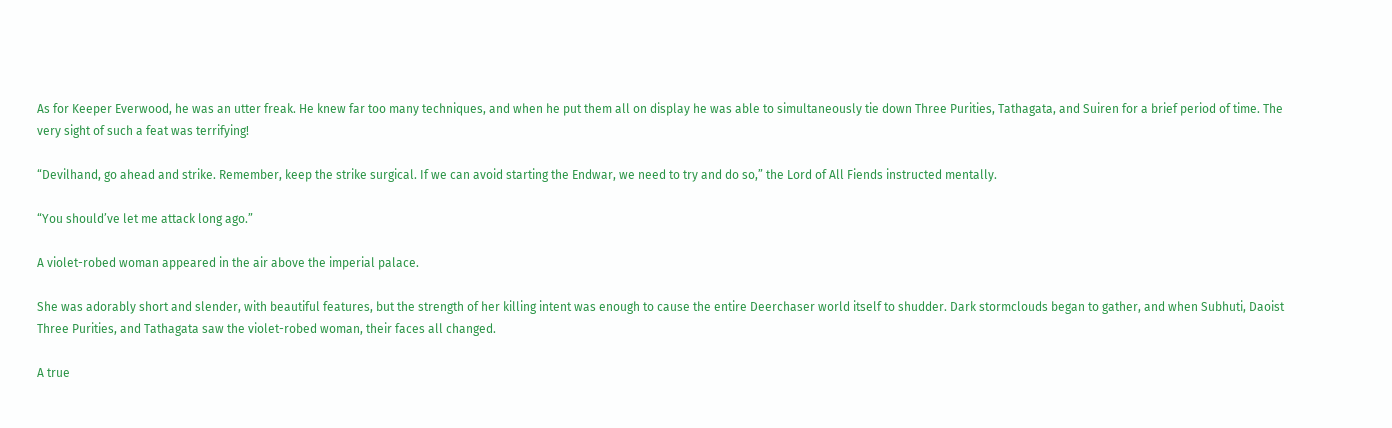As for Keeper Everwood, he was an utter freak. He knew far too many techniques, and when he put them all on display he was able to simultaneously tie down Three Purities, Tathagata, and Suiren for a brief period of time. The very sight of such a feat was terrifying!

“Devilhand, go ahead and strike. Remember, keep the strike surgical. If we can avoid starting the Endwar, we need to try and do so,” the Lord of All Fiends instructed mentally.

“You should’ve let me attack long ago.”

A violet-robed woman appeared in the air above the imperial palace.

She was adorably short and slender, with beautiful features, but the strength of her killing intent was enough to cause the entire Deerchaser world itself to shudder. Dark stormclouds began to gather, and when Subhuti, Daoist Three Purities, and Tathagata saw the violet-robed woman, their faces all changed.

A true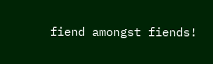fiend amongst fiends!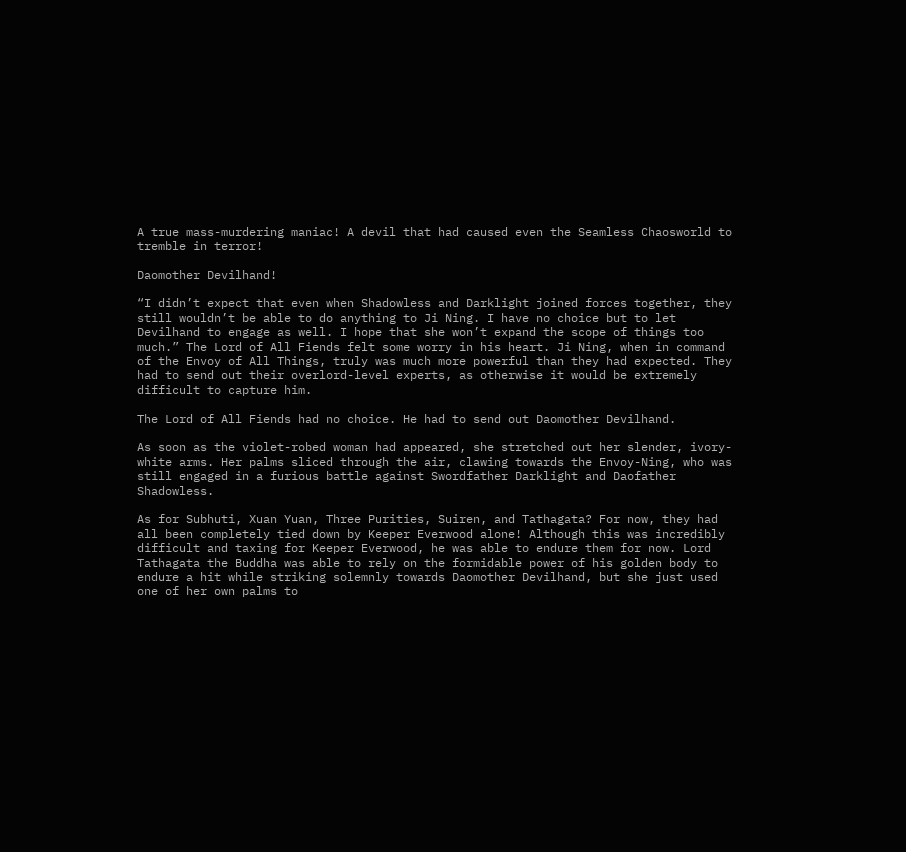A true mass-murdering maniac! A devil that had caused even the Seamless Chaosworld to tremble in terror!

Daomother Devilhand!

“I didn’t expect that even when Shadowless and Darklight joined forces together, they still wouldn’t be able to do anything to Ji Ning. I have no choice but to let Devilhand to engage as well. I hope that she won’t expand the scope of things too much.” The Lord of All Fiends felt some worry in his heart. Ji Ning, when in command of the Envoy of All Things, truly was much more powerful than they had expected. They had to send out their overlord-level experts, as otherwise it would be extremely difficult to capture him.

The Lord of All Fiends had no choice. He had to send out Daomother Devilhand.

As soon as the violet-robed woman had appeared, she stretched out her slender, ivory-white arms. Her palms sliced through the air, clawing towards the Envoy-Ning, who was still engaged in a furious battle against Swordfather Darklight and Daofather Shadowless.

As for Subhuti, Xuan Yuan, Three Purities, Suiren, and Tathagata? For now, they had all been completely tied down by Keeper Everwood alone! Although this was incredibly difficult and taxing for Keeper Everwood, he was able to endure them for now. Lord Tathagata the Buddha was able to rely on the formidable power of his golden body to endure a hit while striking solemnly towards Daomother Devilhand, but she just used one of her own palms to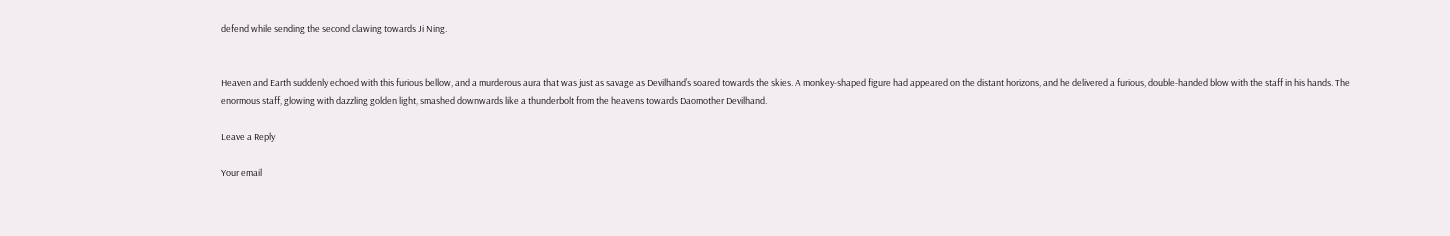defend while sending the second clawing towards Ji Ning.


Heaven and Earth suddenly echoed with this furious bellow, and a murderous aura that was just as savage as Devilhand’s soared towards the skies. A monkey-shaped figure had appeared on the distant horizons, and he delivered a furious, double-handed blow with the staff in his hands. The enormous staff, glowing with dazzling golden light, smashed downwards like a thunderbolt from the heavens towards Daomother Devilhand.

Leave a Reply

Your email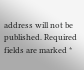address will not be published. Required fields are marked *